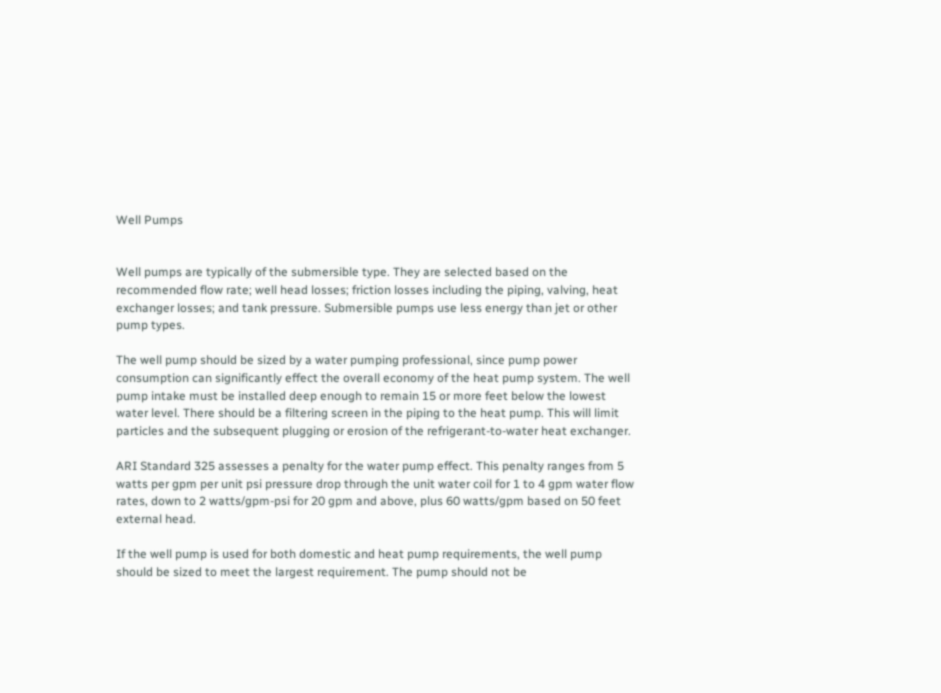Well Pumps


Well pumps are typically of the submersible type. They are selected based on the recommended flow rate; well head losses; friction losses including the piping, valving, heat exchanger losses; and tank pressure. Submersible pumps use less energy than jet or other pump types.

The well pump should be sized by a water pumping professional, since pump power consumption can significantly effect the overall economy of the heat pump system. The well pump intake must be installed deep enough to remain 15 or more feet below the lowest water level. There should be a filtering screen in the piping to the heat pump. This will limit particles and the subsequent plugging or erosion of the refrigerant-to-water heat exchanger.

ARI Standard 325 assesses a penalty for the water pump effect. This penalty ranges from 5 watts per gpm per unit psi pressure drop through the unit water coil for 1 to 4 gpm water flow rates, down to 2 watts/gpm-psi for 20 gpm and above, plus 60 watts/gpm based on 50 feet external head.

If the well pump is used for both domestic and heat pump requirements, the well pump should be sized to meet the largest requirement. The pump should not be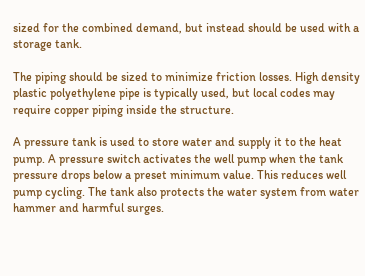sized for the combined demand, but instead should be used with a storage tank.

The piping should be sized to minimize friction losses. High density plastic polyethylene pipe is typically used, but local codes may require copper piping inside the structure.

A pressure tank is used to store water and supply it to the heat pump. A pressure switch activates the well pump when the tank pressure drops below a preset minimum value. This reduces well pump cycling. The tank also protects the water system from water hammer and harmful surges.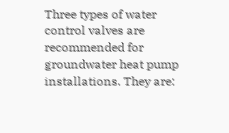Three types of water control valves are recommended for groundwater heat pump installations. They are: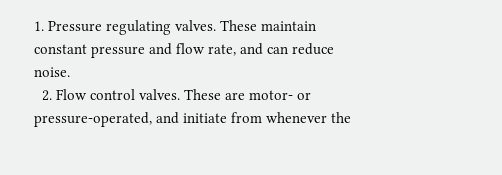1. Pressure regulating valves. These maintain constant pressure and flow rate, and can reduce noise.
  2. Flow control valves. These are motor- or pressure-operated, and initiate from whenever the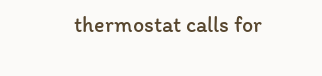thermostat calls for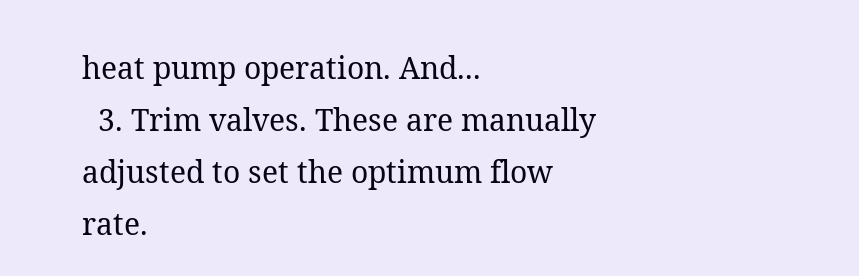heat pump operation. And...
  3. Trim valves. These are manually adjusted to set the optimum flow rate.